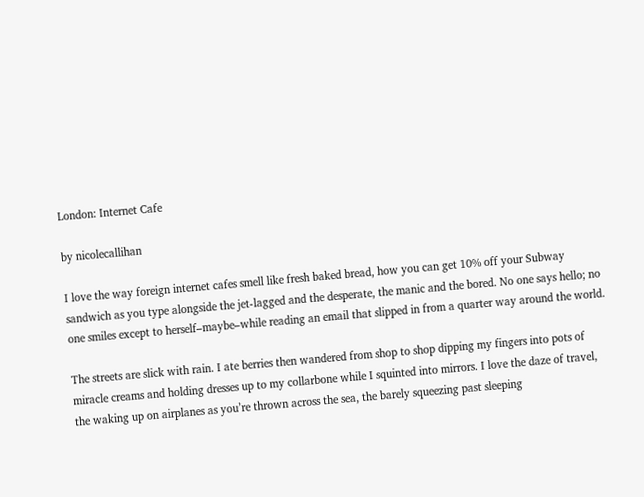London: Internet Cafe

by nicolecallihan

I love the way foreign internet cafes smell like fresh baked bread, how you can get 10% off your Subway sandwich as you type alongside the jet-lagged and the desperate, the manic and the bored. No one says hello; no one smiles except to herself–maybe–while reading an email that slipped in from a quarter way around the world.

The streets are slick with rain. I ate berries then wandered from shop to shop dipping my fingers into pots of miracle creams and holding dresses up to my collarbone while I squinted into mirrors. I love the daze of travel, the waking up on airplanes as you’re thrown across the sea, the barely squeezing past sleeping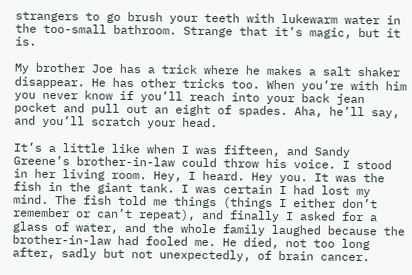strangers to go brush your teeth with lukewarm water in the too-small bathroom. Strange that it’s magic, but it is.

My brother Joe has a trick where he makes a salt shaker disappear. He has other tricks too. When you’re with him you never know if you’ll reach into your back jean pocket and pull out an eight of spades. Aha, he’ll say, and you’ll scratch your head.

It’s a little like when I was fifteen, and Sandy Greene’s brother-in-law could throw his voice. I stood in her living room. Hey, I heard. Hey you. It was the fish in the giant tank. I was certain I had lost my mind. The fish told me things (things I either don’t remember or can’t repeat), and finally I asked for a glass of water, and the whole family laughed because the brother-in-law had fooled me. He died, not too long after, sadly but not unexpectedly, of brain cancer.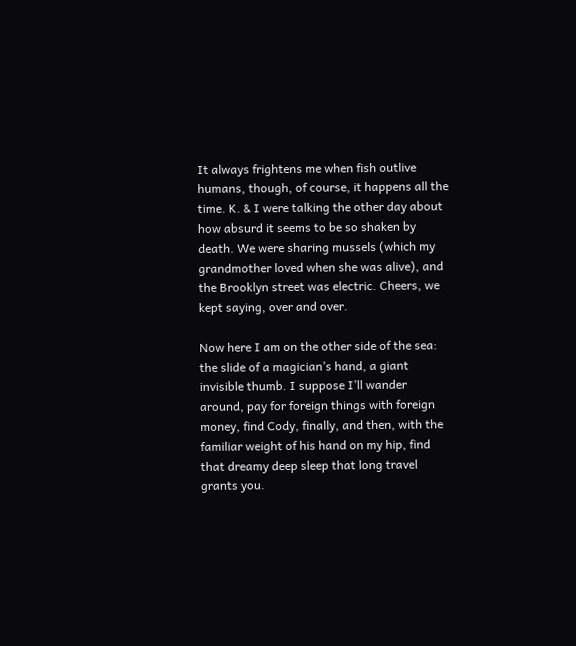It always frightens me when fish outlive humans, though, of course, it happens all the time. K. & I were talking the other day about how absurd it seems to be so shaken by death. We were sharing mussels (which my grandmother loved when she was alive), and the Brooklyn street was electric. Cheers, we kept saying, over and over.

Now here I am on the other side of the sea: the slide of a magician’s hand, a giant invisible thumb. I suppose I’ll wander around, pay for foreign things with foreign money, find Cody, finally, and then, with the familiar weight of his hand on my hip, find that dreamy deep sleep that long travel grants you.